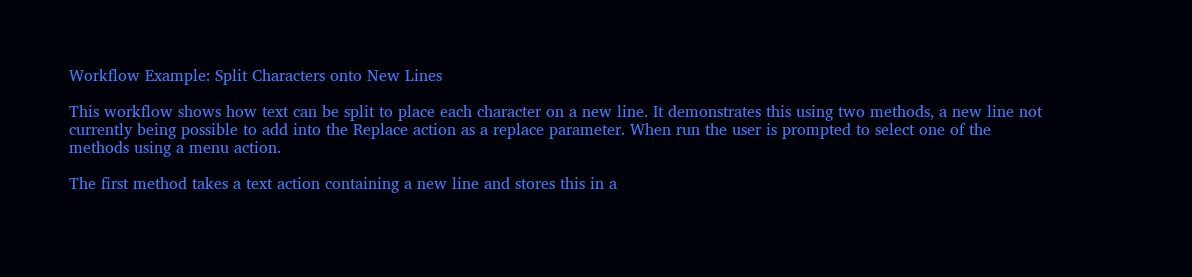Workflow Example: Split Characters onto New Lines

This workflow shows how text can be split to place each character on a new line. It demonstrates this using two methods, a new line not currently being possible to add into the Replace action as a replace parameter. When run the user is prompted to select one of the methods using a menu action.

The first method takes a text action containing a new line and stores this in a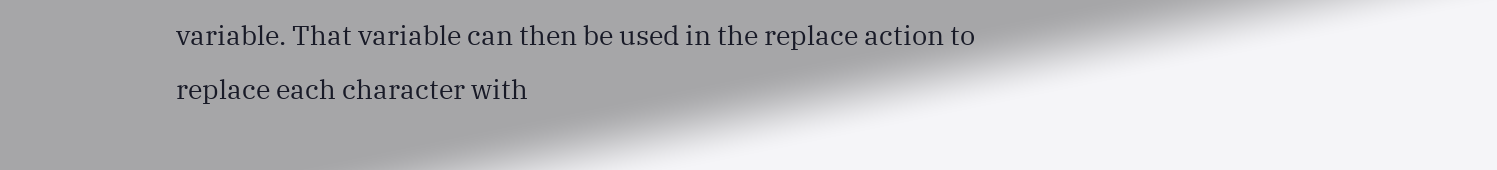variable. That variable can then be used in the replace action to replace each character with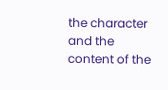the character and the content of the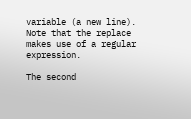variable (a new line). Note that the replace makes use of a regular expression.

The second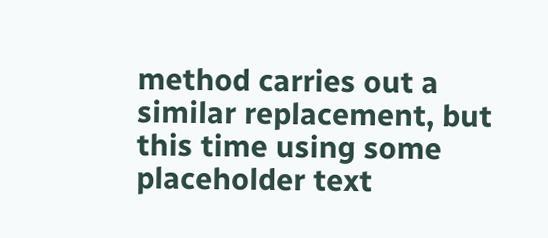method carries out a similar replacement, but this time using some placeholder text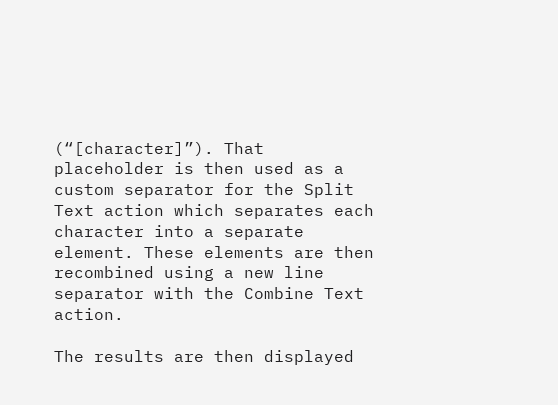(“[character]”). That placeholder is then used as a custom separator for the Split Text action which separates each character into a separate element. These elements are then recombined using a new line separator with the Combine Text action.

The results are then displayed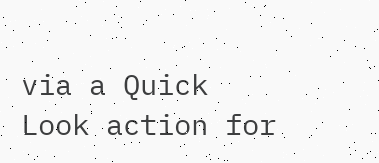via a Quick Look action for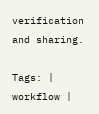verification and sharing.

Tags: | workflow |